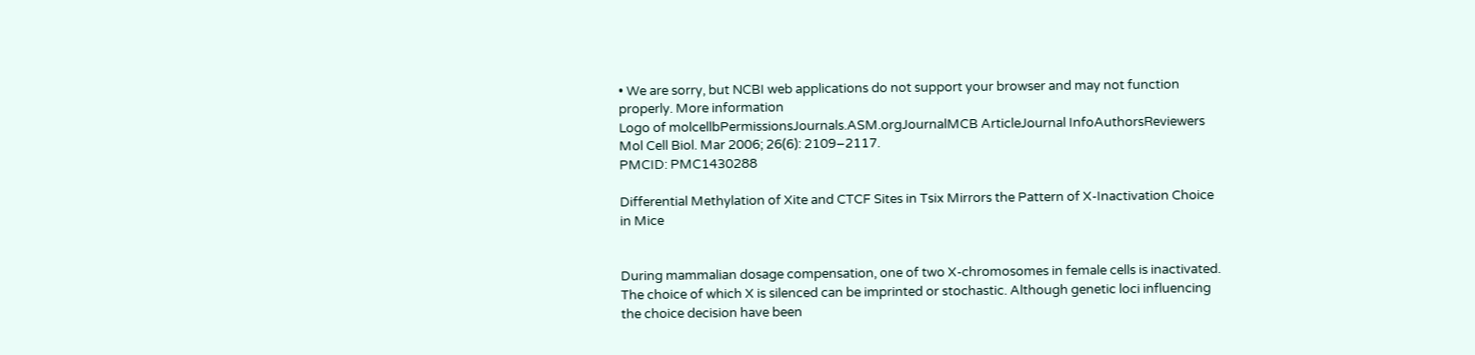• We are sorry, but NCBI web applications do not support your browser and may not function properly. More information
Logo of molcellbPermissionsJournals.ASM.orgJournalMCB ArticleJournal InfoAuthorsReviewers
Mol Cell Biol. Mar 2006; 26(6): 2109–2117.
PMCID: PMC1430288

Differential Methylation of Xite and CTCF Sites in Tsix Mirrors the Pattern of X-Inactivation Choice in Mice


During mammalian dosage compensation, one of two X-chromosomes in female cells is inactivated. The choice of which X is silenced can be imprinted or stochastic. Although genetic loci influencing the choice decision have been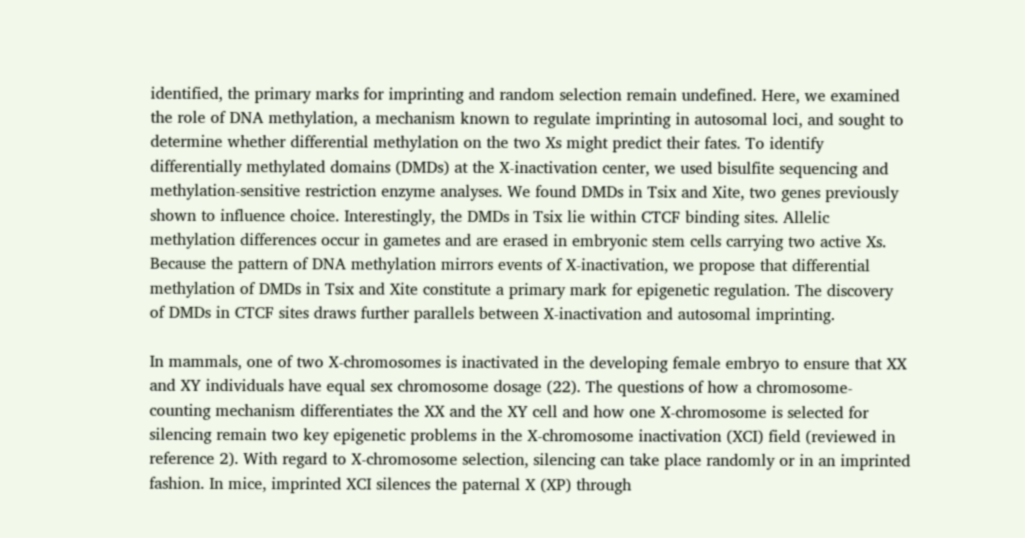identified, the primary marks for imprinting and random selection remain undefined. Here, we examined the role of DNA methylation, a mechanism known to regulate imprinting in autosomal loci, and sought to determine whether differential methylation on the two Xs might predict their fates. To identify differentially methylated domains (DMDs) at the X-inactivation center, we used bisulfite sequencing and methylation-sensitive restriction enzyme analyses. We found DMDs in Tsix and Xite, two genes previously shown to influence choice. Interestingly, the DMDs in Tsix lie within CTCF binding sites. Allelic methylation differences occur in gametes and are erased in embryonic stem cells carrying two active Xs. Because the pattern of DNA methylation mirrors events of X-inactivation, we propose that differential methylation of DMDs in Tsix and Xite constitute a primary mark for epigenetic regulation. The discovery of DMDs in CTCF sites draws further parallels between X-inactivation and autosomal imprinting.

In mammals, one of two X-chromosomes is inactivated in the developing female embryo to ensure that XX and XY individuals have equal sex chromosome dosage (22). The questions of how a chromosome-counting mechanism differentiates the XX and the XY cell and how one X-chromosome is selected for silencing remain two key epigenetic problems in the X-chromosome inactivation (XCI) field (reviewed in reference 2). With regard to X-chromosome selection, silencing can take place randomly or in an imprinted fashion. In mice, imprinted XCI silences the paternal X (XP) through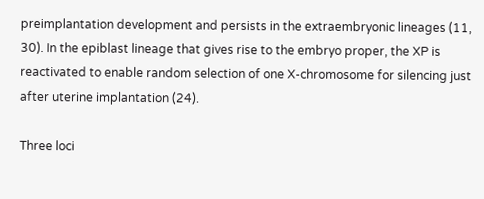preimplantation development and persists in the extraembryonic lineages (11, 30). In the epiblast lineage that gives rise to the embryo proper, the XP is reactivated to enable random selection of one X-chromosome for silencing just after uterine implantation (24).

Three loci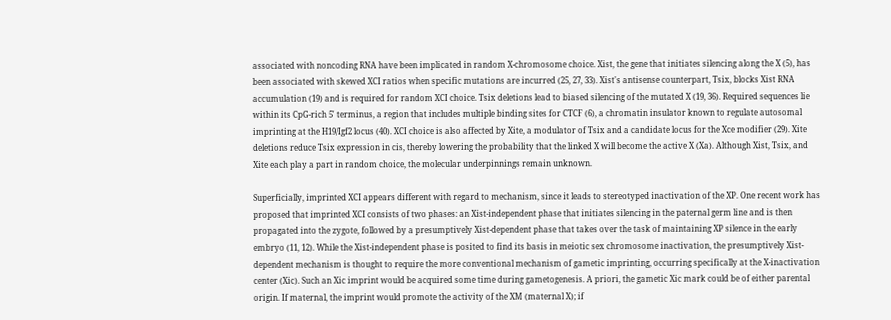associated with noncoding RNA have been implicated in random X-chromosome choice. Xist, the gene that initiates silencing along the X (5), has been associated with skewed XCI ratios when specific mutations are incurred (25, 27, 33). Xist's antisense counterpart, Tsix, blocks Xist RNA accumulation (19) and is required for random XCI choice. Tsix deletions lead to biased silencing of the mutated X (19, 36). Required sequences lie within its CpG-rich 5′ terminus, a region that includes multiple binding sites for CTCF (6), a chromatin insulator known to regulate autosomal imprinting at the H19/Igf2 locus (40). XCI choice is also affected by Xite, a modulator of Tsix and a candidate locus for the Xce modifier (29). Xite deletions reduce Tsix expression in cis, thereby lowering the probability that the linked X will become the active X (Xa). Although Xist, Tsix, and Xite each play a part in random choice, the molecular underpinnings remain unknown.

Superficially, imprinted XCI appears different with regard to mechanism, since it leads to stereotyped inactivation of the XP. One recent work has proposed that imprinted XCI consists of two phases: an Xist-independent phase that initiates silencing in the paternal germ line and is then propagated into the zygote, followed by a presumptively Xist-dependent phase that takes over the task of maintaining XP silence in the early embryo (11, 12). While the Xist-independent phase is posited to find its basis in meiotic sex chromosome inactivation, the presumptively Xist-dependent mechanism is thought to require the more conventional mechanism of gametic imprinting, occurring specifically at the X-inactivation center (Xic). Such an Xic imprint would be acquired some time during gametogenesis. A priori, the gametic Xic mark could be of either parental origin. If maternal, the imprint would promote the activity of the XM (maternal X); if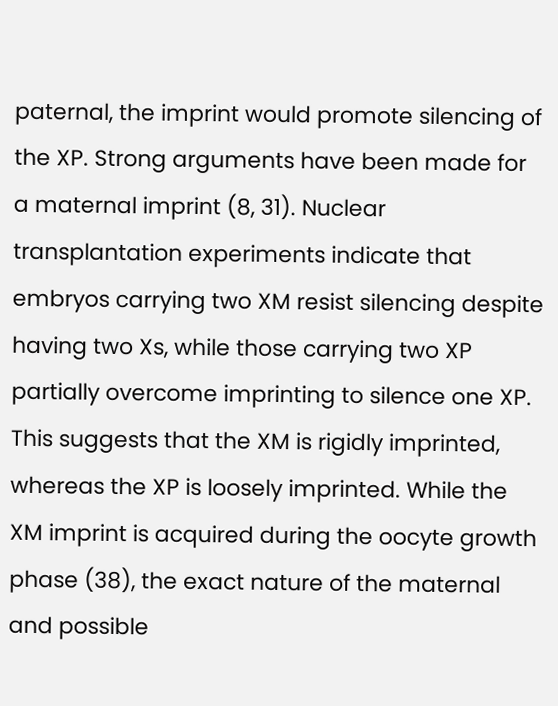paternal, the imprint would promote silencing of the XP. Strong arguments have been made for a maternal imprint (8, 31). Nuclear transplantation experiments indicate that embryos carrying two XM resist silencing despite having two Xs, while those carrying two XP partially overcome imprinting to silence one XP. This suggests that the XM is rigidly imprinted, whereas the XP is loosely imprinted. While the XM imprint is acquired during the oocyte growth phase (38), the exact nature of the maternal and possible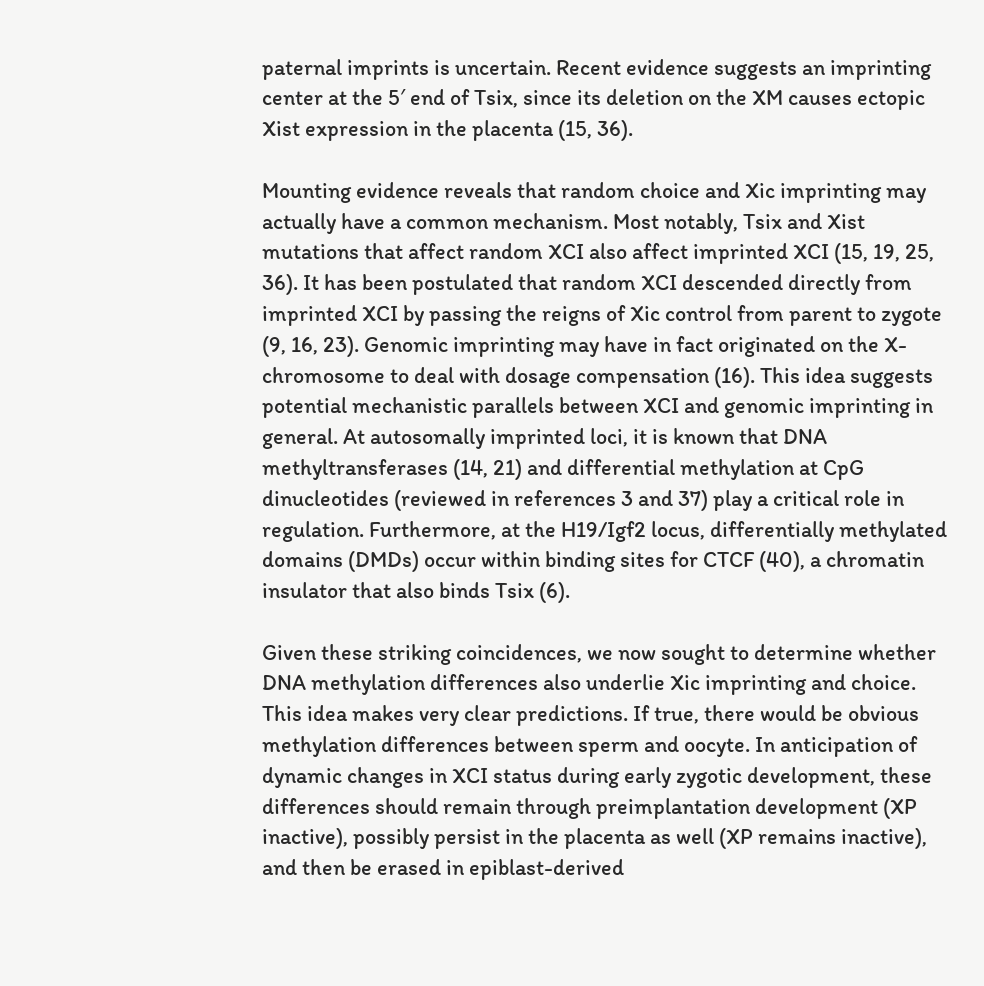paternal imprints is uncertain. Recent evidence suggests an imprinting center at the 5′ end of Tsix, since its deletion on the XM causes ectopic Xist expression in the placenta (15, 36).

Mounting evidence reveals that random choice and Xic imprinting may actually have a common mechanism. Most notably, Tsix and Xist mutations that affect random XCI also affect imprinted XCI (15, 19, 25, 36). It has been postulated that random XCI descended directly from imprinted XCI by passing the reigns of Xic control from parent to zygote (9, 16, 23). Genomic imprinting may have in fact originated on the X-chromosome to deal with dosage compensation (16). This idea suggests potential mechanistic parallels between XCI and genomic imprinting in general. At autosomally imprinted loci, it is known that DNA methyltransferases (14, 21) and differential methylation at CpG dinucleotides (reviewed in references 3 and 37) play a critical role in regulation. Furthermore, at the H19/Igf2 locus, differentially methylated domains (DMDs) occur within binding sites for CTCF (40), a chromatin insulator that also binds Tsix (6).

Given these striking coincidences, we now sought to determine whether DNA methylation differences also underlie Xic imprinting and choice. This idea makes very clear predictions. If true, there would be obvious methylation differences between sperm and oocyte. In anticipation of dynamic changes in XCI status during early zygotic development, these differences should remain through preimplantation development (XP inactive), possibly persist in the placenta as well (XP remains inactive), and then be erased in epiblast-derived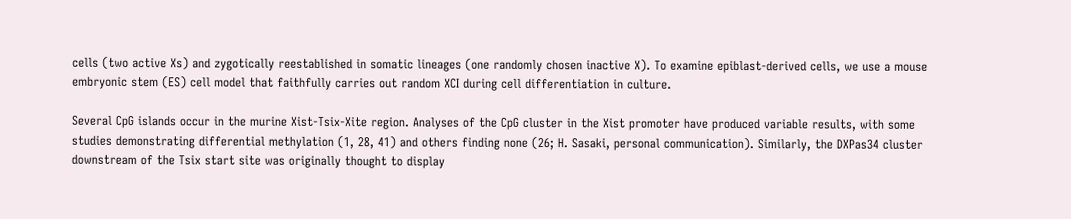cells (two active Xs) and zygotically reestablished in somatic lineages (one randomly chosen inactive X). To examine epiblast-derived cells, we use a mouse embryonic stem (ES) cell model that faithfully carries out random XCI during cell differentiation in culture.

Several CpG islands occur in the murine Xist-Tsix-Xite region. Analyses of the CpG cluster in the Xist promoter have produced variable results, with some studies demonstrating differential methylation (1, 28, 41) and others finding none (26; H. Sasaki, personal communication). Similarly, the DXPas34 cluster downstream of the Tsix start site was originally thought to display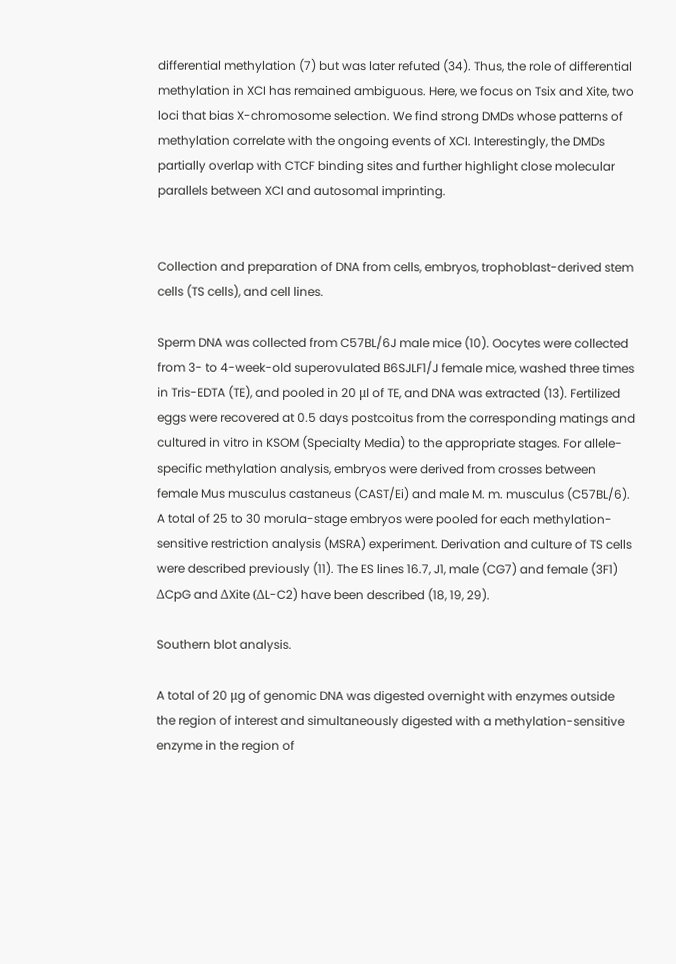differential methylation (7) but was later refuted (34). Thus, the role of differential methylation in XCI has remained ambiguous. Here, we focus on Tsix and Xite, two loci that bias X-chromosome selection. We find strong DMDs whose patterns of methylation correlate with the ongoing events of XCI. Interestingly, the DMDs partially overlap with CTCF binding sites and further highlight close molecular parallels between XCI and autosomal imprinting.


Collection and preparation of DNA from cells, embryos, trophoblast-derived stem cells (TS cells), and cell lines.

Sperm DNA was collected from C57BL/6J male mice (10). Oocytes were collected from 3- to 4-week-old superovulated B6SJLF1/J female mice, washed three times in Tris-EDTA (TE), and pooled in 20 μl of TE, and DNA was extracted (13). Fertilized eggs were recovered at 0.5 days postcoitus from the corresponding matings and cultured in vitro in KSOM (Specialty Media) to the appropriate stages. For allele-specific methylation analysis, embryos were derived from crosses between female Mus musculus castaneus (CAST/Ei) and male M. m. musculus (C57BL/6). A total of 25 to 30 morula-stage embryos were pooled for each methylation-sensitive restriction analysis (MSRA) experiment. Derivation and culture of TS cells were described previously (11). The ES lines 16.7, J1, male (CG7) and female (3F1) ΔCpG and ΔXite (ΔL-C2) have been described (18, 19, 29).

Southern blot analysis.

A total of 20 μg of genomic DNA was digested overnight with enzymes outside the region of interest and simultaneously digested with a methylation-sensitive enzyme in the region of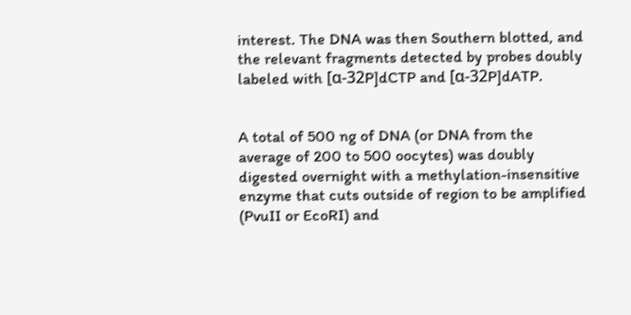interest. The DNA was then Southern blotted, and the relevant fragments detected by probes doubly labeled with [α-32P]dCTP and [α-32P]dATP.


A total of 500 ng of DNA (or DNA from the average of 200 to 500 oocytes) was doubly digested overnight with a methylation-insensitive enzyme that cuts outside of region to be amplified (PvuII or EcoRI) and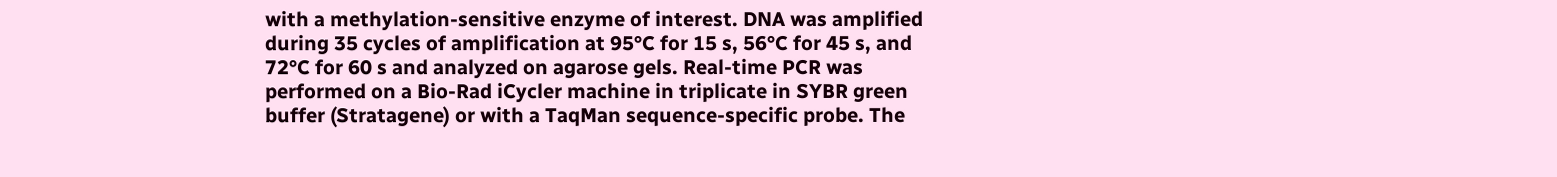with a methylation-sensitive enzyme of interest. DNA was amplified during 35 cycles of amplification at 95°C for 15 s, 56°C for 45 s, and 72°C for 60 s and analyzed on agarose gels. Real-time PCR was performed on a Bio-Rad iCycler machine in triplicate in SYBR green buffer (Stratagene) or with a TaqMan sequence-specific probe. The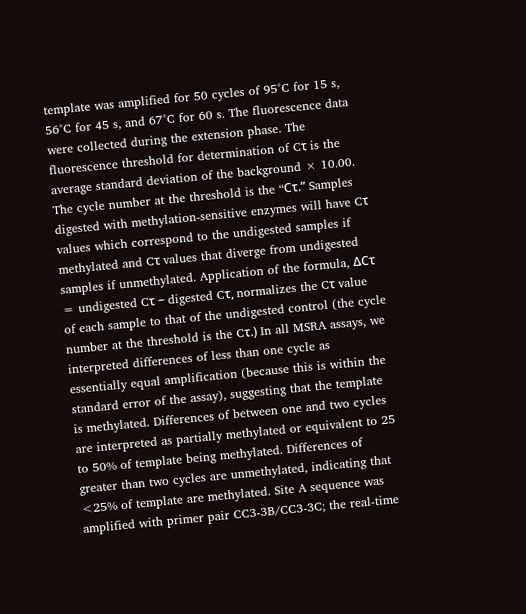template was amplified for 50 cycles of 95°C for 15 s, 56°C for 45 s, and 67°C for 60 s. The fluorescence data were collected during the extension phase. The fluorescence threshold for determination of Cτ is the average standard deviation of the background × 10.00. The cycle number at the threshold is the “Cτ.” Samples digested with methylation-sensitive enzymes will have Cτ values which correspond to the undigested samples if methylated and Cτ values that diverge from undigested samples if unmethylated. Application of the formula, ΔCτ = undigested Cτ − digested Cτ, normalizes the Cτ value of each sample to that of the undigested control (the cycle number at the threshold is the Cτ.) In all MSRA assays, we interpreted differences of less than one cycle as essentially equal amplification (because this is within the standard error of the assay), suggesting that the template is methylated. Differences of between one and two cycles are interpreted as partially methylated or equivalent to 25 to 50% of template being methylated. Differences of greater than two cycles are unmethylated, indicating that <25% of template are methylated. Site A sequence was amplified with primer pair CC3-3B/CC3-3C; the real-time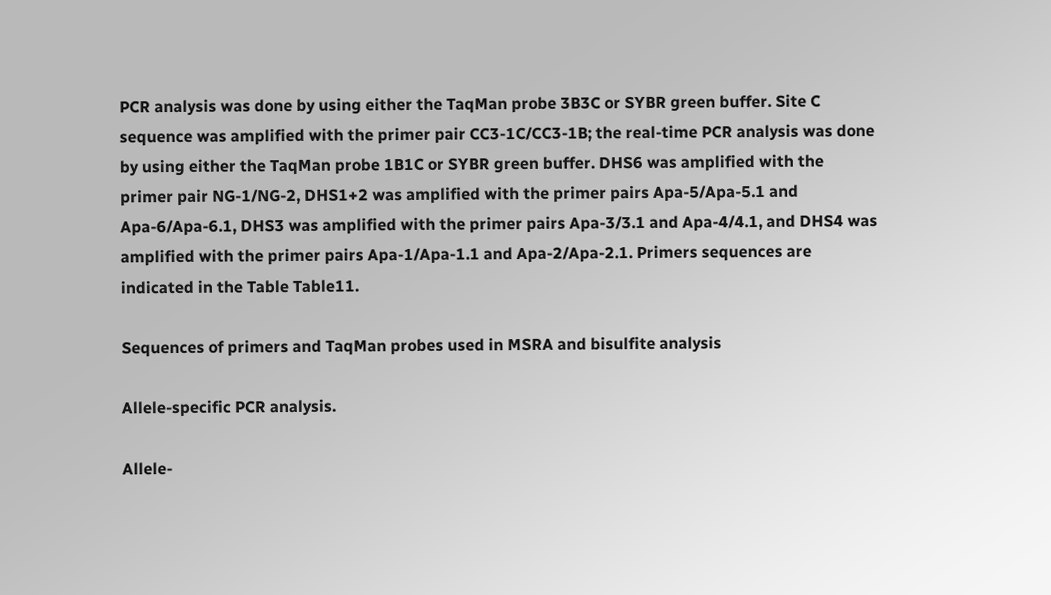PCR analysis was done by using either the TaqMan probe 3B3C or SYBR green buffer. Site C sequence was amplified with the primer pair CC3-1C/CC3-1B; the real-time PCR analysis was done by using either the TaqMan probe 1B1C or SYBR green buffer. DHS6 was amplified with the primer pair NG-1/NG-2, DHS1+2 was amplified with the primer pairs Apa-5/Apa-5.1 and Apa-6/Apa-6.1, DHS3 was amplified with the primer pairs Apa-3/3.1 and Apa-4/4.1, and DHS4 was amplified with the primer pairs Apa-1/Apa-1.1 and Apa-2/Apa-2.1. Primers sequences are indicated in the Table Table11.

Sequences of primers and TaqMan probes used in MSRA and bisulfite analysis

Allele-specific PCR analysis.

Allele-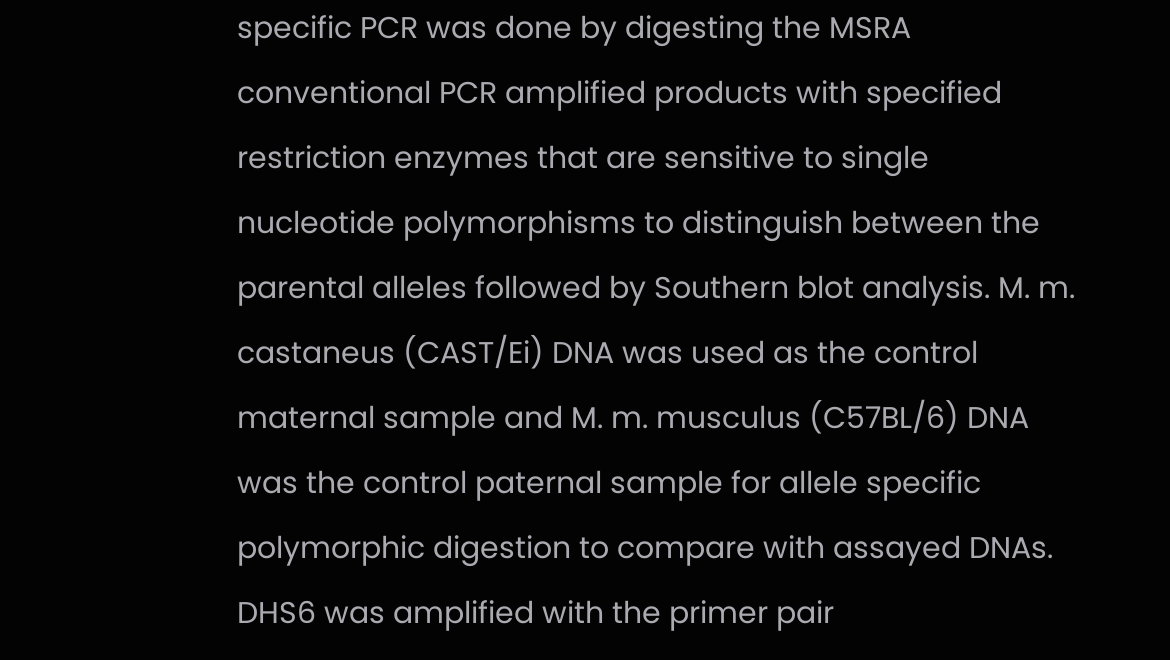specific PCR was done by digesting the MSRA conventional PCR amplified products with specified restriction enzymes that are sensitive to single nucleotide polymorphisms to distinguish between the parental alleles followed by Southern blot analysis. M. m. castaneus (CAST/Ei) DNA was used as the control maternal sample and M. m. musculus (C57BL/6) DNA was the control paternal sample for allele specific polymorphic digestion to compare with assayed DNAs. DHS6 was amplified with the primer pair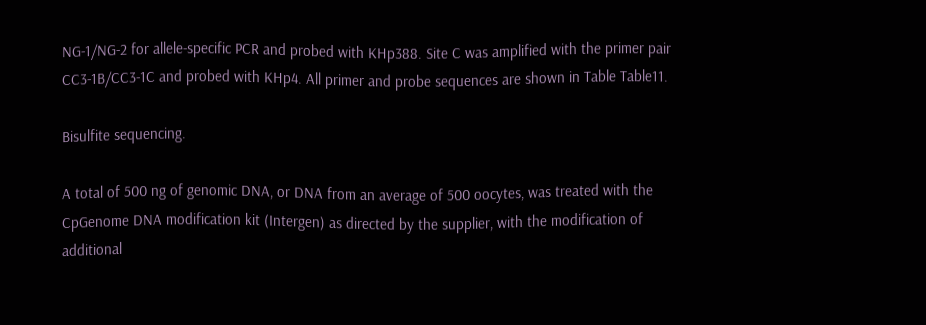NG-1/NG-2 for allele-specific PCR and probed with KHp388. Site C was amplified with the primer pair CC3-1B/CC3-1C and probed with KHp4. All primer and probe sequences are shown in Table Table11.

Bisulfite sequencing.

A total of 500 ng of genomic DNA, or DNA from an average of 500 oocytes, was treated with the CpGenome DNA modification kit (Intergen) as directed by the supplier, with the modification of additional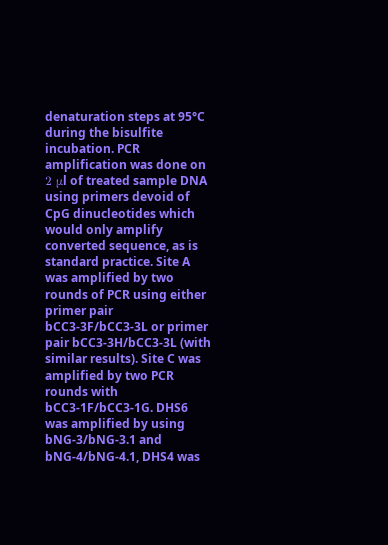denaturation steps at 95°C during the bisulfite incubation. PCR amplification was done on 2 μl of treated sample DNA using primers devoid of CpG dinucleotides which would only amplify converted sequence, as is standard practice. Site A was amplified by two rounds of PCR using either primer pair bCC3-3F/bCC3-3L or primer pair bCC3-3H/bCC3-3L (with similar results). Site C was amplified by two PCR rounds with bCC3-1F/bCC3-1G. DHS6 was amplified by using bNG-3/bNG-3.1 and bNG-4/bNG-4.1, DHS4 was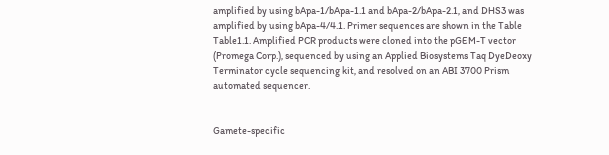amplified by using bApa-1/bApa-1.1 and bApa-2/bApa-2.1, and DHS3 was amplified by using bApa-4/4.1. Primer sequences are shown in the Table Table1.1. Amplified PCR products were cloned into the pGEM-T vector (Promega Corp.), sequenced by using an Applied Biosystems Taq DyeDeoxy Terminator cycle sequencing kit, and resolved on an ABI 3700 Prism automated sequencer.


Gamete-specific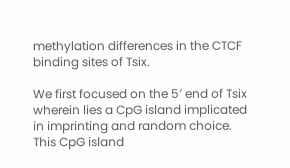methylation differences in the CTCF binding sites of Tsix.

We first focused on the 5′ end of Tsix wherein lies a CpG island implicated in imprinting and random choice. This CpG island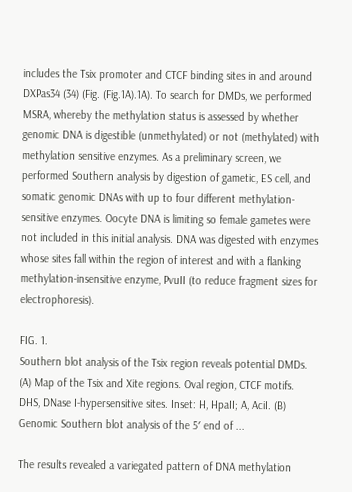includes the Tsix promoter and CTCF binding sites in and around DXPas34 (34) (Fig. (Fig.1A).1A). To search for DMDs, we performed MSRA, whereby the methylation status is assessed by whether genomic DNA is digestible (unmethylated) or not (methylated) with methylation sensitive enzymes. As a preliminary screen, we performed Southern analysis by digestion of gametic, ES cell, and somatic genomic DNAs with up to four different methylation-sensitive enzymes. Oocyte DNA is limiting so female gametes were not included in this initial analysis. DNA was digested with enzymes whose sites fall within the region of interest and with a flanking methylation-insensitive enzyme, PvuII (to reduce fragment sizes for electrophoresis).

FIG. 1.
Southern blot analysis of the Tsix region reveals potential DMDs. (A) Map of the Tsix and Xite regions. Oval region, CTCF motifs. DHS, DNase I-hypersensitive sites. Inset: H, HpaII; A, AciI. (B) Genomic Southern blot analysis of the 5′ end of ...

The results revealed a variegated pattern of DNA methylation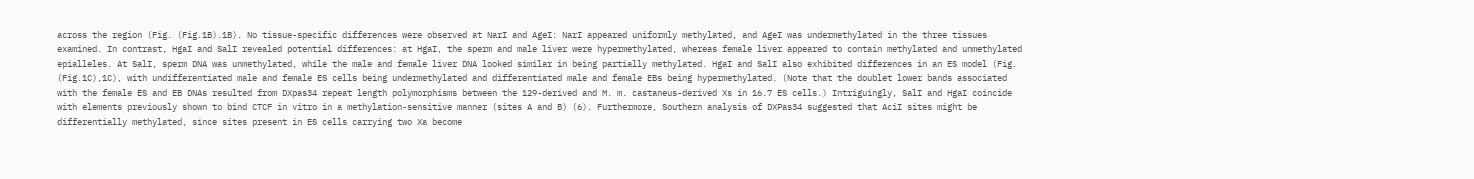across the region (Fig. (Fig.1B).1B). No tissue-specific differences were observed at NarI and AgeI: NarI appeared uniformly methylated, and AgeI was undermethylated in the three tissues examined. In contrast, HgaI and SalI revealed potential differences: at HgaI, the sperm and male liver were hypermethylated, whereas female liver appeared to contain methylated and unmethylated epialleles. At SalI, sperm DNA was unmethylated, while the male and female liver DNA looked similar in being partially methylated. HgaI and SalI also exhibited differences in an ES model (Fig. (Fig.1C),1C), with undifferentiated male and female ES cells being undermethylated and differentiated male and female EBs being hypermethylated. (Note that the doublet lower bands associated with the female ES and EB DNAs resulted from DXpas34 repeat length polymorphisms between the 129-derived and M. m. castaneus-derived Xs in 16.7 ES cells.) Intriguingly, SalI and HgaI coincide with elements previously shown to bind CTCF in vitro in a methylation-sensitive manner (sites A and B) (6). Furthermore, Southern analysis of DXPas34 suggested that AciI sites might be differentially methylated, since sites present in ES cells carrying two Xa become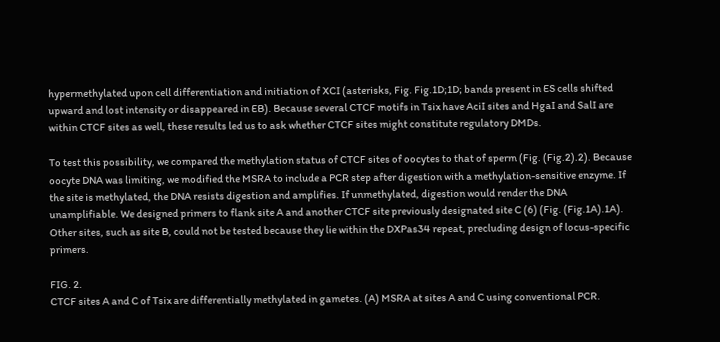hypermethylated upon cell differentiation and initiation of XCI (asterisks, Fig. Fig.1D;1D; bands present in ES cells shifted upward and lost intensity or disappeared in EB). Because several CTCF motifs in Tsix have AciI sites and HgaI and SalI are within CTCF sites as well, these results led us to ask whether CTCF sites might constitute regulatory DMDs.

To test this possibility, we compared the methylation status of CTCF sites of oocytes to that of sperm (Fig. (Fig.2).2). Because oocyte DNA was limiting, we modified the MSRA to include a PCR step after digestion with a methylation-sensitive enzyme. If the site is methylated, the DNA resists digestion and amplifies. If unmethylated, digestion would render the DNA unamplifiable. We designed primers to flank site A and another CTCF site previously designated site C (6) (Fig. (Fig.1A).1A). Other sites, such as site B, could not be tested because they lie within the DXPas34 repeat, precluding design of locus-specific primers.

FIG. 2.
CTCF sites A and C of Tsix are differentially methylated in gametes. (A) MSRA at sites A and C using conventional PCR.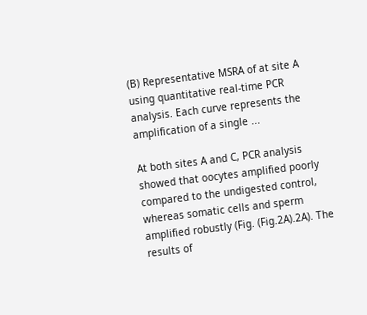(B) Representative MSRA of at site A using quantitative real-time PCR analysis. Each curve represents the amplification of a single ...

At both sites A and C, PCR analysis showed that oocytes amplified poorly compared to the undigested control, whereas somatic cells and sperm amplified robustly (Fig. (Fig.2A).2A). The results of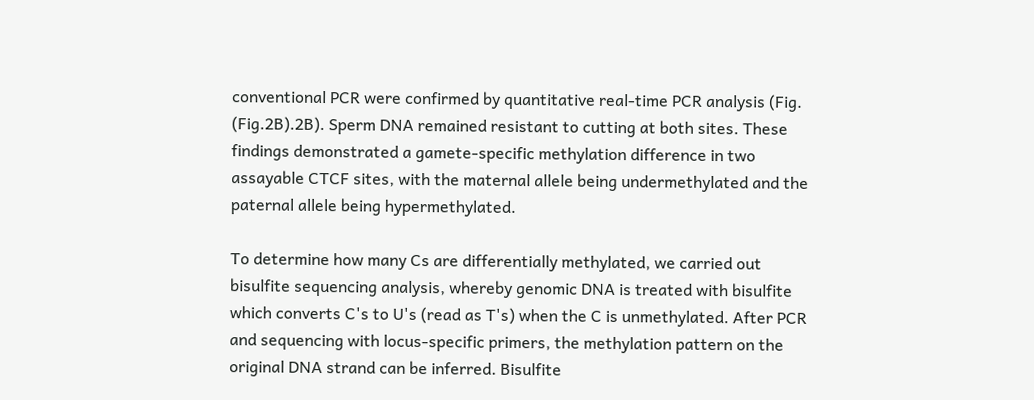conventional PCR were confirmed by quantitative real-time PCR analysis (Fig. (Fig.2B).2B). Sperm DNA remained resistant to cutting at both sites. These findings demonstrated a gamete-specific methylation difference in two assayable CTCF sites, with the maternal allele being undermethylated and the paternal allele being hypermethylated.

To determine how many Cs are differentially methylated, we carried out bisulfite sequencing analysis, whereby genomic DNA is treated with bisulfite which converts C's to U's (read as T's) when the C is unmethylated. After PCR and sequencing with locus-specific primers, the methylation pattern on the original DNA strand can be inferred. Bisulfite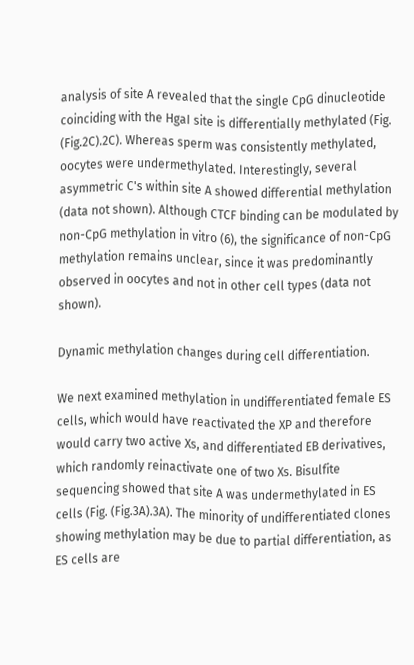analysis of site A revealed that the single CpG dinucleotide coinciding with the HgaI site is differentially methylated (Fig. (Fig.2C).2C). Whereas sperm was consistently methylated, oocytes were undermethylated. Interestingly, several asymmetric C's within site A showed differential methylation (data not shown). Although CTCF binding can be modulated by non-CpG methylation in vitro (6), the significance of non-CpG methylation remains unclear, since it was predominantly observed in oocytes and not in other cell types (data not shown).

Dynamic methylation changes during cell differentiation.

We next examined methylation in undifferentiated female ES cells, which would have reactivated the XP and therefore would carry two active Xs, and differentiated EB derivatives, which randomly reinactivate one of two Xs. Bisulfite sequencing showed that site A was undermethylated in ES cells (Fig. (Fig.3A).3A). The minority of undifferentiated clones showing methylation may be due to partial differentiation, as ES cells are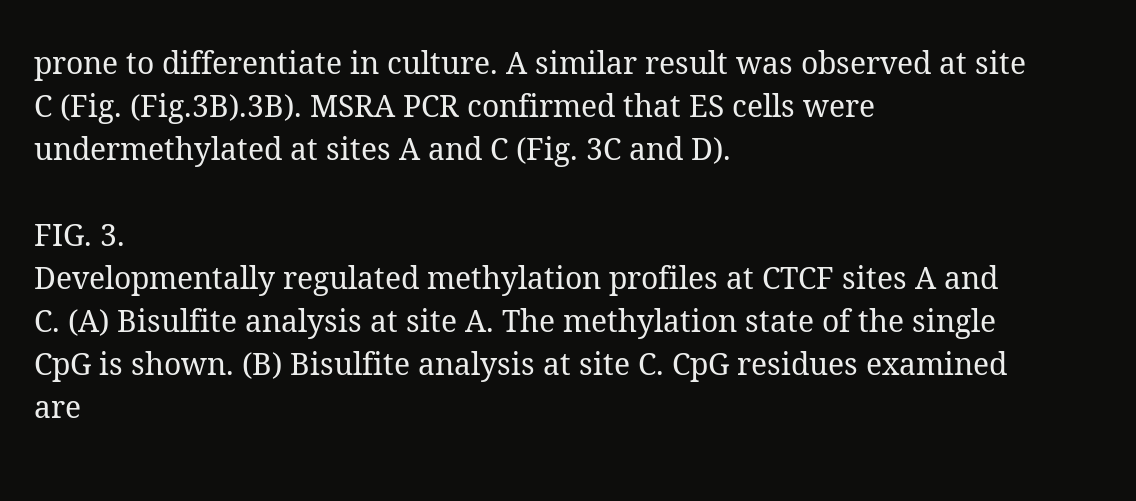prone to differentiate in culture. A similar result was observed at site C (Fig. (Fig.3B).3B). MSRA PCR confirmed that ES cells were undermethylated at sites A and C (Fig. 3C and D).

FIG. 3.
Developmentally regulated methylation profiles at CTCF sites A and C. (A) Bisulfite analysis at site A. The methylation state of the single CpG is shown. (B) Bisulfite analysis at site C. CpG residues examined are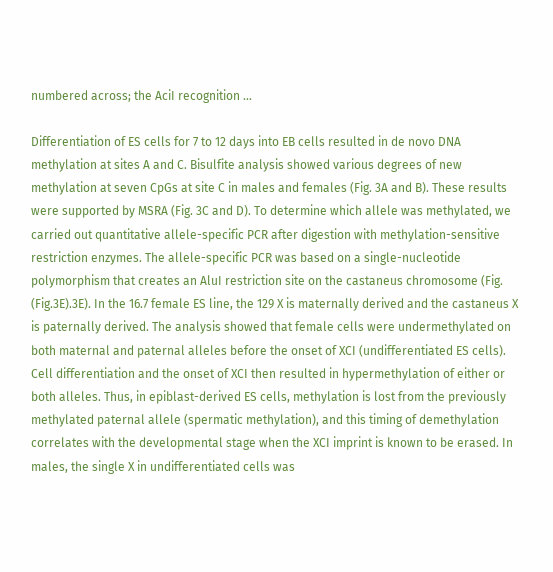numbered across; the AciI recognition ...

Differentiation of ES cells for 7 to 12 days into EB cells resulted in de novo DNA methylation at sites A and C. Bisulfite analysis showed various degrees of new methylation at seven CpGs at site C in males and females (Fig. 3A and B). These results were supported by MSRA (Fig. 3C and D). To determine which allele was methylated, we carried out quantitative allele-specific PCR after digestion with methylation-sensitive restriction enzymes. The allele-specific PCR was based on a single-nucleotide polymorphism that creates an AluI restriction site on the castaneus chromosome (Fig. (Fig.3E).3E). In the 16.7 female ES line, the 129 X is maternally derived and the castaneus X is paternally derived. The analysis showed that female cells were undermethylated on both maternal and paternal alleles before the onset of XCI (undifferentiated ES cells). Cell differentiation and the onset of XCI then resulted in hypermethylation of either or both alleles. Thus, in epiblast-derived ES cells, methylation is lost from the previously methylated paternal allele (spermatic methylation), and this timing of demethylation correlates with the developmental stage when the XCI imprint is known to be erased. In males, the single X in undifferentiated cells was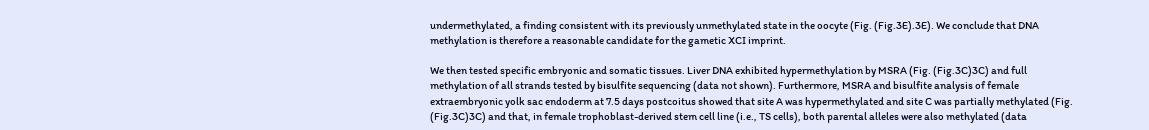undermethylated, a finding consistent with its previously unmethylated state in the oocyte (Fig. (Fig.3E).3E). We conclude that DNA methylation is therefore a reasonable candidate for the gametic XCI imprint.

We then tested specific embryonic and somatic tissues. Liver DNA exhibited hypermethylation by MSRA (Fig. (Fig.3C)3C) and full methylation of all strands tested by bisulfite sequencing (data not shown). Furthermore, MSRA and bisulfite analysis of female extraembryonic yolk sac endoderm at 7.5 days postcoitus showed that site A was hypermethylated and site C was partially methylated (Fig. (Fig.3C)3C) and that, in female trophoblast-derived stem cell line (i.e., TS cells), both parental alleles were also methylated (data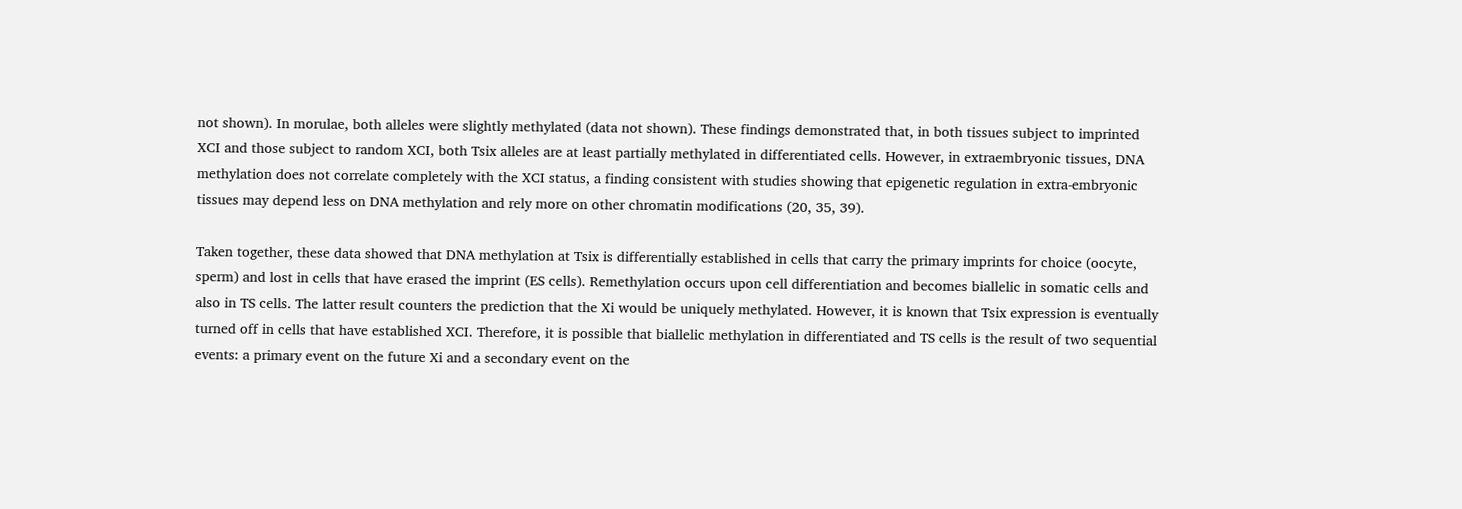not shown). In morulae, both alleles were slightly methylated (data not shown). These findings demonstrated that, in both tissues subject to imprinted XCI and those subject to random XCI, both Tsix alleles are at least partially methylated in differentiated cells. However, in extraembryonic tissues, DNA methylation does not correlate completely with the XCI status, a finding consistent with studies showing that epigenetic regulation in extra-embryonic tissues may depend less on DNA methylation and rely more on other chromatin modifications (20, 35, 39).

Taken together, these data showed that DNA methylation at Tsix is differentially established in cells that carry the primary imprints for choice (oocyte, sperm) and lost in cells that have erased the imprint (ES cells). Remethylation occurs upon cell differentiation and becomes biallelic in somatic cells and also in TS cells. The latter result counters the prediction that the Xi would be uniquely methylated. However, it is known that Tsix expression is eventually turned off in cells that have established XCI. Therefore, it is possible that biallelic methylation in differentiated and TS cells is the result of two sequential events: a primary event on the future Xi and a secondary event on the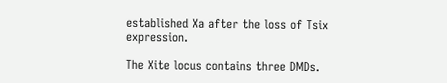established Xa after the loss of Tsix expression.

The Xite locus contains three DMDs.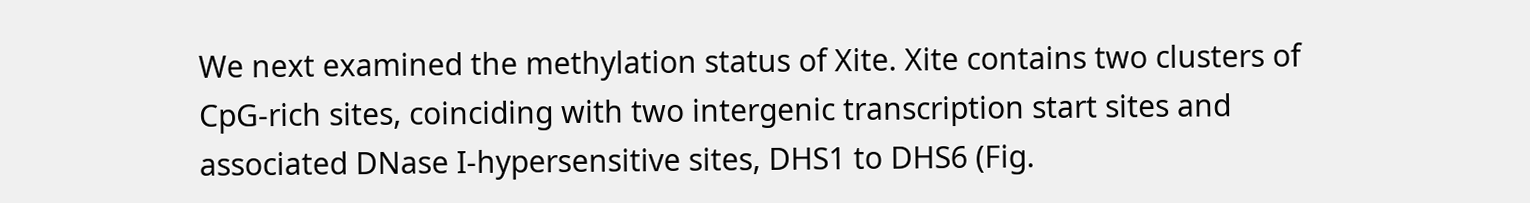We next examined the methylation status of Xite. Xite contains two clusters of CpG-rich sites, coinciding with two intergenic transcription start sites and associated DNase I-hypersensitive sites, DHS1 to DHS6 (Fig.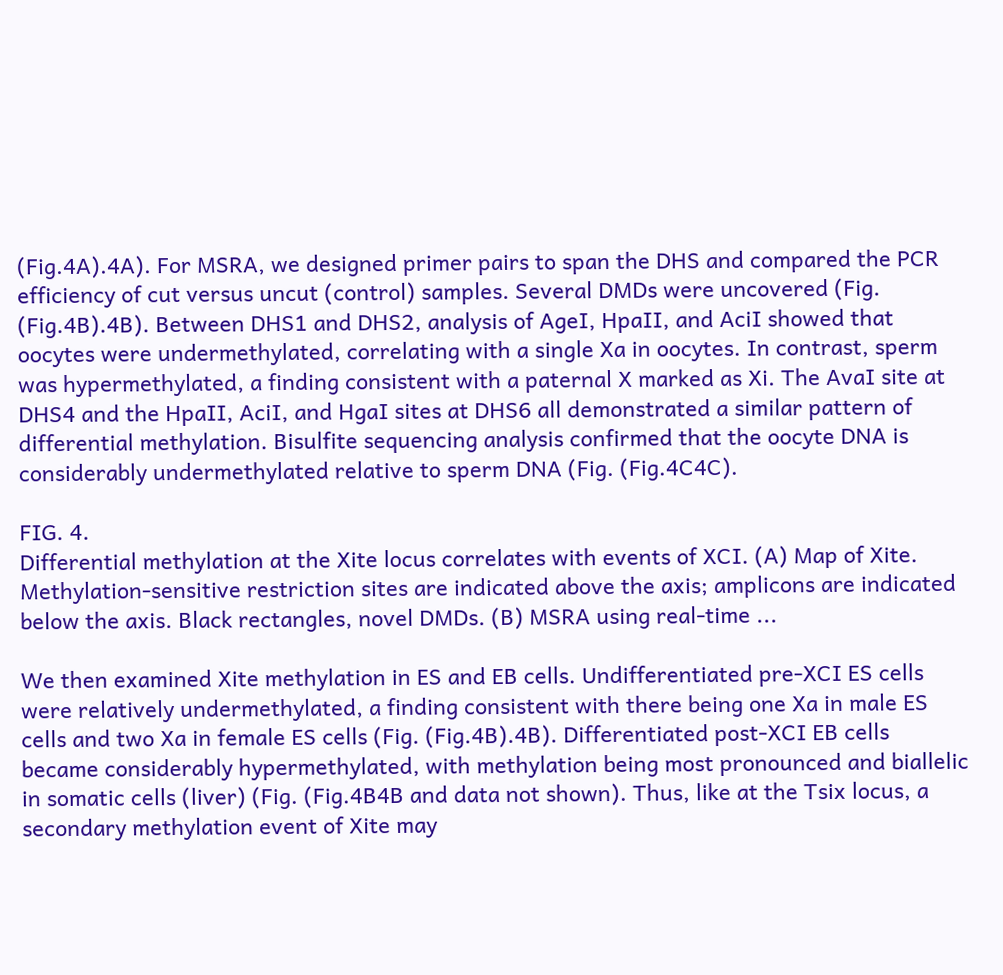(Fig.4A).4A). For MSRA, we designed primer pairs to span the DHS and compared the PCR efficiency of cut versus uncut (control) samples. Several DMDs were uncovered (Fig. (Fig.4B).4B). Between DHS1 and DHS2, analysis of AgeI, HpaII, and AciI showed that oocytes were undermethylated, correlating with a single Xa in oocytes. In contrast, sperm was hypermethylated, a finding consistent with a paternal X marked as Xi. The AvaI site at DHS4 and the HpaII, AciI, and HgaI sites at DHS6 all demonstrated a similar pattern of differential methylation. Bisulfite sequencing analysis confirmed that the oocyte DNA is considerably undermethylated relative to sperm DNA (Fig. (Fig.4C4C).

FIG. 4.
Differential methylation at the Xite locus correlates with events of XCI. (A) Map of Xite. Methylation-sensitive restriction sites are indicated above the axis; amplicons are indicated below the axis. Black rectangles, novel DMDs. (B) MSRA using real-time ...

We then examined Xite methylation in ES and EB cells. Undifferentiated pre-XCI ES cells were relatively undermethylated, a finding consistent with there being one Xa in male ES cells and two Xa in female ES cells (Fig. (Fig.4B).4B). Differentiated post-XCI EB cells became considerably hypermethylated, with methylation being most pronounced and biallelic in somatic cells (liver) (Fig. (Fig.4B4B and data not shown). Thus, like at the Tsix locus, a secondary methylation event of Xite may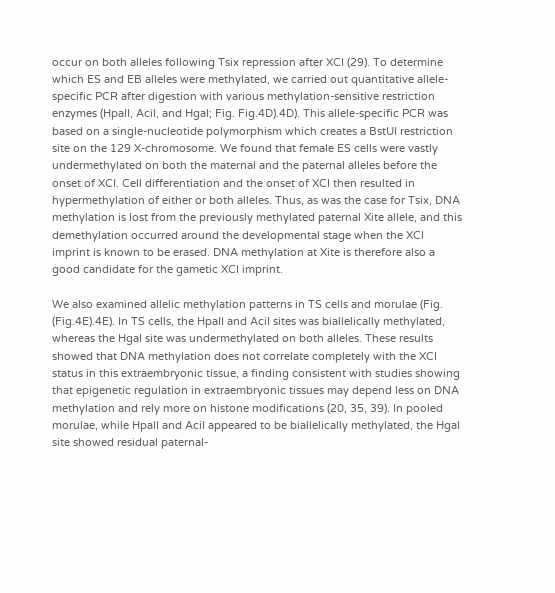occur on both alleles following Tsix repression after XCI (29). To determine which ES and EB alleles were methylated, we carried out quantitative allele-specific PCR after digestion with various methylation-sensitive restriction enzymes (HpaII, AciI, and HgaI; Fig. Fig.4D).4D). This allele-specific PCR was based on a single-nucleotide polymorphism which creates a BstUI restriction site on the 129 X-chromosome. We found that female ES cells were vastly undermethylated on both the maternal and the paternal alleles before the onset of XCI. Cell differentiation and the onset of XCI then resulted in hypermethylation of either or both alleles. Thus, as was the case for Tsix, DNA methylation is lost from the previously methylated paternal Xite allele, and this demethylation occurred around the developmental stage when the XCI imprint is known to be erased. DNA methylation at Xite is therefore also a good candidate for the gametic XCI imprint.

We also examined allelic methylation patterns in TS cells and morulae (Fig. (Fig.4E).4E). In TS cells, the HpaII and AciI sites was biallelically methylated, whereas the HgaI site was undermethylated on both alleles. These results showed that DNA methylation does not correlate completely with the XCI status in this extraembryonic tissue, a finding consistent with studies showing that epigenetic regulation in extraembryonic tissues may depend less on DNA methylation and rely more on histone modifications (20, 35, 39). In pooled morulae, while HpaII and AciI appeared to be biallelically methylated, the HgaI site showed residual paternal-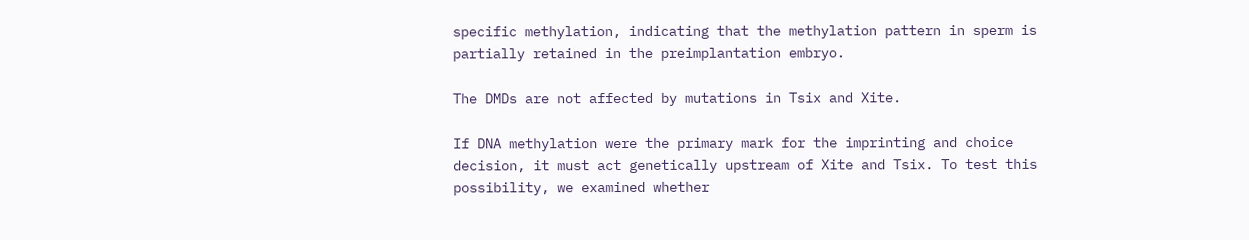specific methylation, indicating that the methylation pattern in sperm is partially retained in the preimplantation embryo.

The DMDs are not affected by mutations in Tsix and Xite.

If DNA methylation were the primary mark for the imprinting and choice decision, it must act genetically upstream of Xite and Tsix. To test this possibility, we examined whether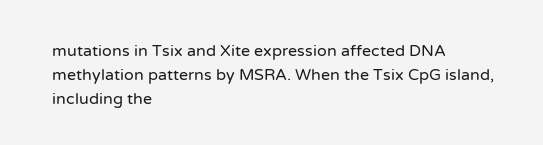mutations in Tsix and Xite expression affected DNA methylation patterns by MSRA. When the Tsix CpG island, including the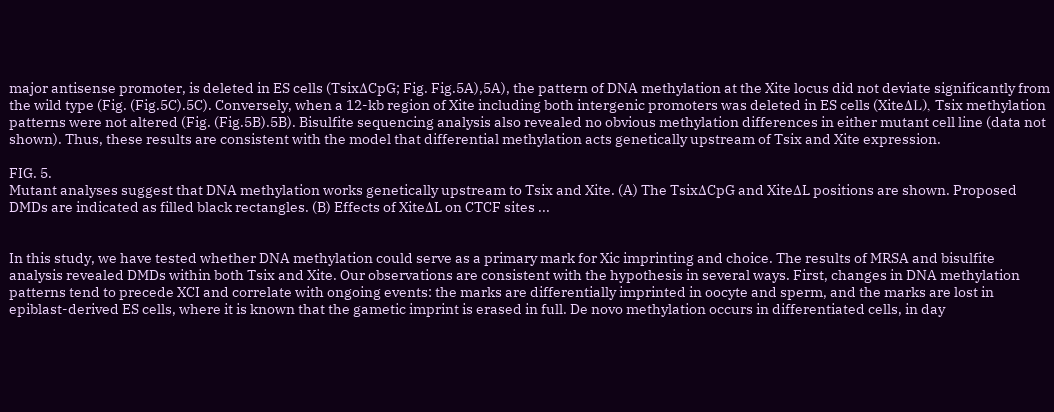major antisense promoter, is deleted in ES cells (TsixΔCpG; Fig. Fig.5A),5A), the pattern of DNA methylation at the Xite locus did not deviate significantly from the wild type (Fig. (Fig.5C).5C). Conversely, when a 12-kb region of Xite including both intergenic promoters was deleted in ES cells (XiteΔL), Tsix methylation patterns were not altered (Fig. (Fig.5B).5B). Bisulfite sequencing analysis also revealed no obvious methylation differences in either mutant cell line (data not shown). Thus, these results are consistent with the model that differential methylation acts genetically upstream of Tsix and Xite expression.

FIG. 5.
Mutant analyses suggest that DNA methylation works genetically upstream to Tsix and Xite. (A) The TsixΔCpG and XiteΔL positions are shown. Proposed DMDs are indicated as filled black rectangles. (B) Effects of XiteΔL on CTCF sites ...


In this study, we have tested whether DNA methylation could serve as a primary mark for Xic imprinting and choice. The results of MRSA and bisulfite analysis revealed DMDs within both Tsix and Xite. Our observations are consistent with the hypothesis in several ways. First, changes in DNA methylation patterns tend to precede XCI and correlate with ongoing events: the marks are differentially imprinted in oocyte and sperm, and the marks are lost in epiblast-derived ES cells, where it is known that the gametic imprint is erased in full. De novo methylation occurs in differentiated cells, in day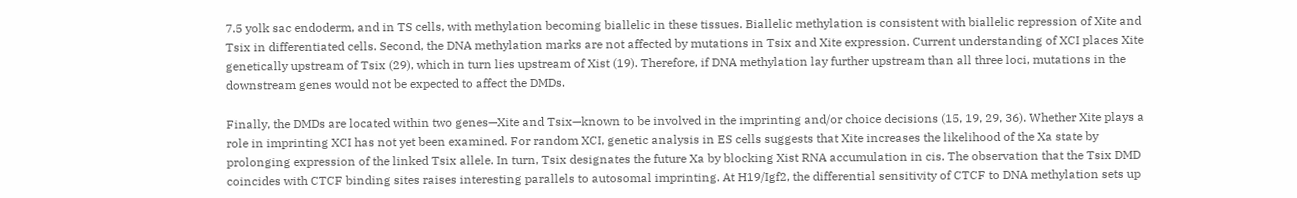7.5 yolk sac endoderm, and in TS cells, with methylation becoming biallelic in these tissues. Biallelic methylation is consistent with biallelic repression of Xite and Tsix in differentiated cells. Second, the DNA methylation marks are not affected by mutations in Tsix and Xite expression. Current understanding of XCI places Xite genetically upstream of Tsix (29), which in turn lies upstream of Xist (19). Therefore, if DNA methylation lay further upstream than all three loci, mutations in the downstream genes would not be expected to affect the DMDs.

Finally, the DMDs are located within two genes—Xite and Tsix—known to be involved in the imprinting and/or choice decisions (15, 19, 29, 36). Whether Xite plays a role in imprinting XCI has not yet been examined. For random XCI, genetic analysis in ES cells suggests that Xite increases the likelihood of the Xa state by prolonging expression of the linked Tsix allele. In turn, Tsix designates the future Xa by blocking Xist RNA accumulation in cis. The observation that the Tsix DMD coincides with CTCF binding sites raises interesting parallels to autosomal imprinting. At H19/Igf2, the differential sensitivity of CTCF to DNA methylation sets up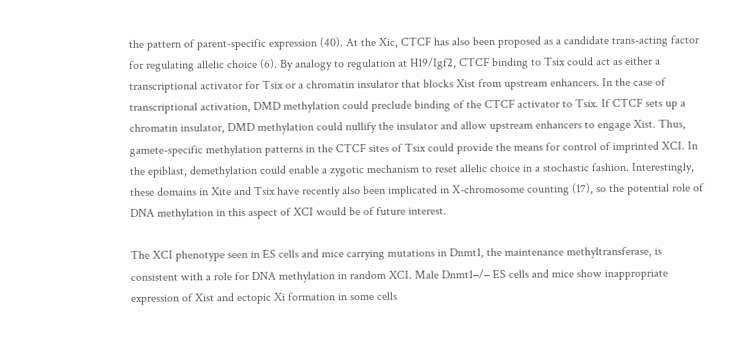the pattern of parent-specific expression (40). At the Xic, CTCF has also been proposed as a candidate trans-acting factor for regulating allelic choice (6). By analogy to regulation at H19/Igf2, CTCF binding to Tsix could act as either a transcriptional activator for Tsix or a chromatin insulator that blocks Xist from upstream enhancers. In the case of transcriptional activation, DMD methylation could preclude binding of the CTCF activator to Tsix. If CTCF sets up a chromatin insulator, DMD methylation could nullify the insulator and allow upstream enhancers to engage Xist. Thus, gamete-specific methylation patterns in the CTCF sites of Tsix could provide the means for control of imprinted XCI. In the epiblast, demethylation could enable a zygotic mechanism to reset allelic choice in a stochastic fashion. Interestingly, these domains in Xite and Tsix have recently also been implicated in X-chromosome counting (17), so the potential role of DNA methylation in this aspect of XCI would be of future interest.

The XCI phenotype seen in ES cells and mice carrying mutations in Dnmt1, the maintenance methyltransferase, is consistent with a role for DNA methylation in random XCI. Male Dnmt1−/− ES cells and mice show inappropriate expression of Xist and ectopic Xi formation in some cells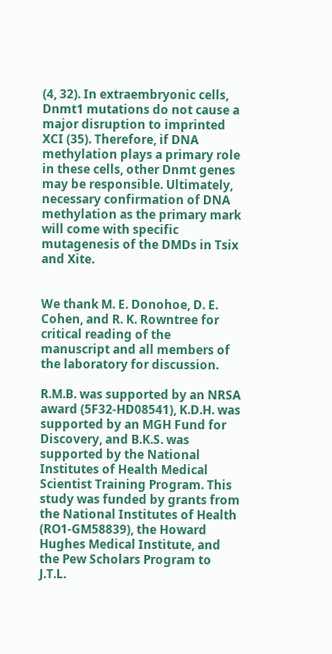(4, 32). In extraembryonic cells, Dnmt1 mutations do not cause a major disruption to imprinted XCI (35). Therefore, if DNA methylation plays a primary role in these cells, other Dnmt genes may be responsible. Ultimately, necessary confirmation of DNA methylation as the primary mark will come with specific mutagenesis of the DMDs in Tsix and Xite.


We thank M. E. Donohoe, D. E. Cohen, and R. K. Rowntree for critical reading of the manuscript and all members of the laboratory for discussion.

R.M.B. was supported by an NRSA award (5F32-HD08541), K.D.H. was supported by an MGH Fund for Discovery, and B.K.S. was supported by the National Institutes of Health Medical Scientist Training Program. This study was funded by grants from the National Institutes of Health (RO1-GM58839), the Howard Hughes Medical Institute, and the Pew Scholars Program to J.T.L.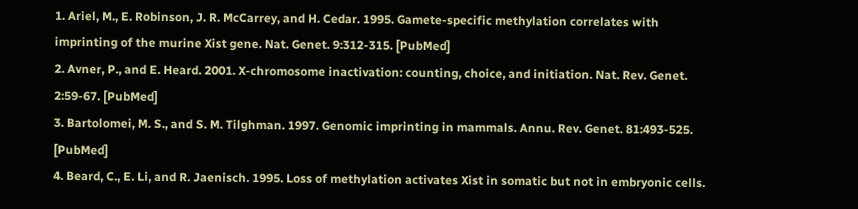1. Ariel, M., E. Robinson, J. R. McCarrey, and H. Cedar. 1995. Gamete-specific methylation correlates with imprinting of the murine Xist gene. Nat. Genet. 9:312-315. [PubMed]
2. Avner, P., and E. Heard. 2001. X-chromosome inactivation: counting, choice, and initiation. Nat. Rev. Genet. 2:59-67. [PubMed]
3. Bartolomei, M. S., and S. M. Tilghman. 1997. Genomic imprinting in mammals. Annu. Rev. Genet. 81:493-525. [PubMed]
4. Beard, C., E. Li, and R. Jaenisch. 1995. Loss of methylation activates Xist in somatic but not in embryonic cells.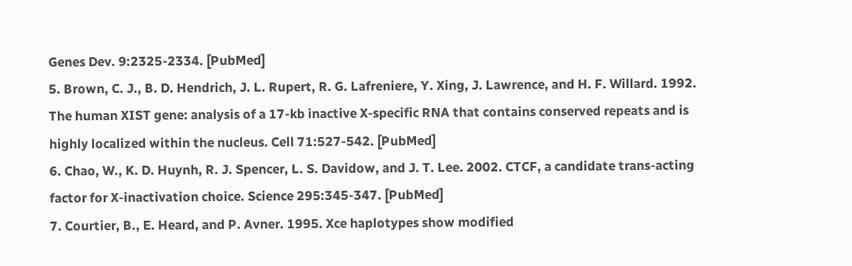Genes Dev. 9:2325-2334. [PubMed]
5. Brown, C. J., B. D. Hendrich, J. L. Rupert, R. G. Lafreniere, Y. Xing, J. Lawrence, and H. F. Willard. 1992. The human XIST gene: analysis of a 17-kb inactive X-specific RNA that contains conserved repeats and is highly localized within the nucleus. Cell 71:527-542. [PubMed]
6. Chao, W., K. D. Huynh, R. J. Spencer, L. S. Davidow, and J. T. Lee. 2002. CTCF, a candidate trans-acting factor for X-inactivation choice. Science 295:345-347. [PubMed]
7. Courtier, B., E. Heard, and P. Avner. 1995. Xce haplotypes show modified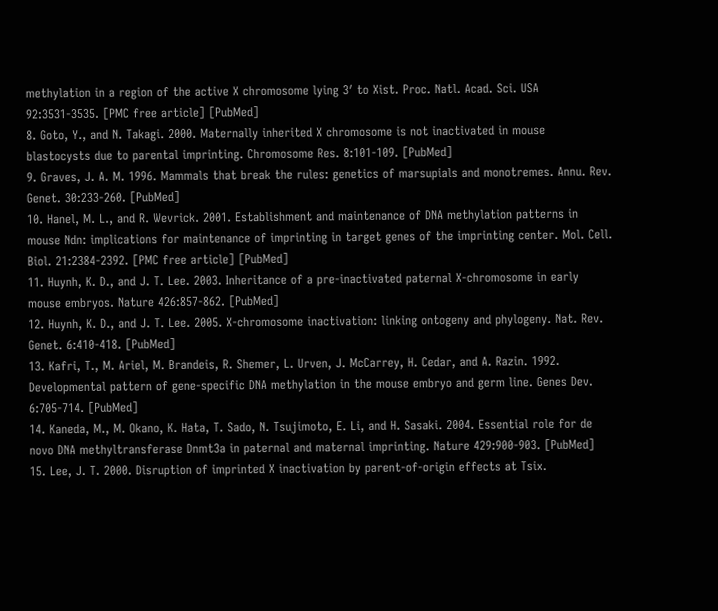methylation in a region of the active X chromosome lying 3′ to Xist. Proc. Natl. Acad. Sci. USA 92:3531-3535. [PMC free article] [PubMed]
8. Goto, Y., and N. Takagi. 2000. Maternally inherited X chromosome is not inactivated in mouse blastocysts due to parental imprinting. Chromosome Res. 8:101-109. [PubMed]
9. Graves, J. A. M. 1996. Mammals that break the rules: genetics of marsupials and monotremes. Annu. Rev. Genet. 30:233-260. [PubMed]
10. Hanel, M. L., and R. Wevrick. 2001. Establishment and maintenance of DNA methylation patterns in mouse Ndn: implications for maintenance of imprinting in target genes of the imprinting center. Mol. Cell. Biol. 21:2384-2392. [PMC free article] [PubMed]
11. Huynh, K. D., and J. T. Lee. 2003. Inheritance of a pre-inactivated paternal X-chromosome in early mouse embryos. Nature 426:857-862. [PubMed]
12. Huynh, K. D., and J. T. Lee. 2005. X-chromosome inactivation: linking ontogeny and phylogeny. Nat. Rev. Genet. 6:410-418. [PubMed]
13. Kafri, T., M. Ariel, M. Brandeis, R. Shemer, L. Urven, J. McCarrey, H. Cedar, and A. Razin. 1992. Developmental pattern of gene-specific DNA methylation in the mouse embryo and germ line. Genes Dev. 6:705-714. [PubMed]
14. Kaneda, M., M. Okano, K. Hata, T. Sado, N. Tsujimoto, E. Li, and H. Sasaki. 2004. Essential role for de novo DNA methyltransferase Dnmt3a in paternal and maternal imprinting. Nature 429:900-903. [PubMed]
15. Lee, J. T. 2000. Disruption of imprinted X inactivation by parent-of-origin effects at Tsix.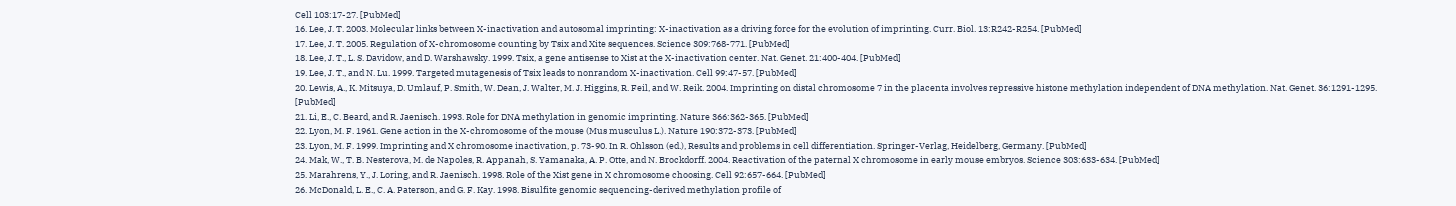Cell 103:17-27. [PubMed]
16. Lee, J. T. 2003. Molecular links between X-inactivation and autosomal imprinting: X-inactivation as a driving force for the evolution of imprinting. Curr. Biol. 13:R242-R254. [PubMed]
17. Lee, J. T. 2005. Regulation of X-chromosome counting by Tsix and Xite sequences. Science 309:768-771. [PubMed]
18. Lee, J. T., L. S. Davidow, and D. Warshawsky. 1999. Tsix, a gene antisense to Xist at the X-inactivation center. Nat. Genet. 21:400-404. [PubMed]
19. Lee, J. T., and N. Lu. 1999. Targeted mutagenesis of Tsix leads to nonrandom X-inactivation. Cell 99:47-57. [PubMed]
20. Lewis, A., K. Mitsuya, D. Umlauf, P. Smith, W. Dean, J. Walter, M. J. Higgins, R. Feil, and W. Reik. 2004. Imprinting on distal chromosome 7 in the placenta involves repressive histone methylation independent of DNA methylation. Nat. Genet. 36:1291-1295. [PubMed]
21. Li, E., C. Beard, and R. Jaenisch. 1993. Role for DNA methylation in genomic imprinting. Nature 366:362-365. [PubMed]
22. Lyon, M. F. 1961. Gene action in the X-chromosome of the mouse (Mus musculus L.). Nature 190:372-373. [PubMed]
23. Lyon, M. F. 1999. Imprinting and X chromosome inactivation, p. 73-90. In R. Ohlsson (ed.), Results and problems in cell differentiation. Springer-Verlag, Heidelberg, Germany. [PubMed]
24. Mak, W., T. B. Nesterova, M. de Napoles, R. Appanah, S. Yamanaka, A. P. Otte, and N. Brockdorff. 2004. Reactivation of the paternal X chromosome in early mouse embryos. Science 303:633-634. [PubMed]
25. Marahrens, Y., J. Loring, and R. Jaenisch. 1998. Role of the Xist gene in X chromosome choosing. Cell 92:657-664. [PubMed]
26. McDonald, L. E., C. A. Paterson, and G. F. Kay. 1998. Bisulfite genomic sequencing-derived methylation profile of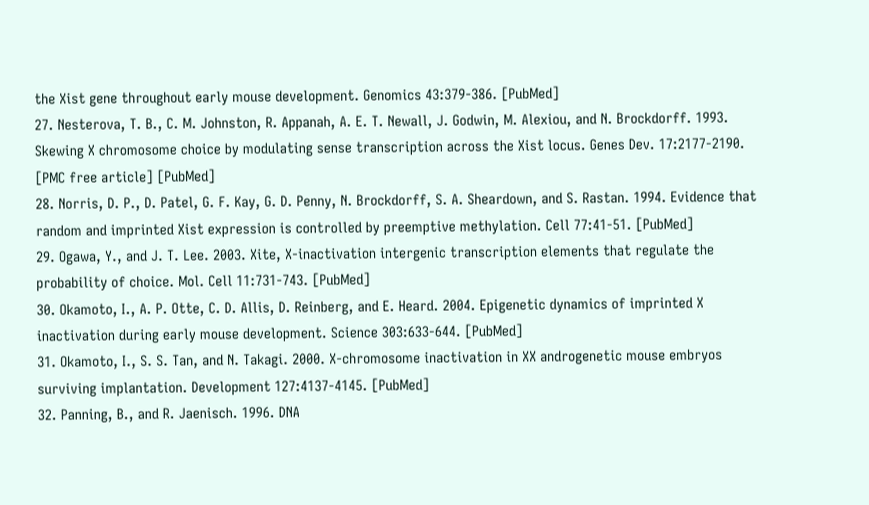the Xist gene throughout early mouse development. Genomics 43:379-386. [PubMed]
27. Nesterova, T. B., C. M. Johnston, R. Appanah, A. E. T. Newall, J. Godwin, M. Alexiou, and N. Brockdorff. 1993. Skewing X chromosome choice by modulating sense transcription across the Xist locus. Genes Dev. 17:2177-2190. [PMC free article] [PubMed]
28. Norris, D. P., D. Patel, G. F. Kay, G. D. Penny, N. Brockdorff, S. A. Sheardown, and S. Rastan. 1994. Evidence that random and imprinted Xist expression is controlled by preemptive methylation. Cell 77:41-51. [PubMed]
29. Ogawa, Y., and J. T. Lee. 2003. Xite, X-inactivation intergenic transcription elements that regulate the probability of choice. Mol. Cell 11:731-743. [PubMed]
30. Okamoto, I., A. P. Otte, C. D. Allis, D. Reinberg, and E. Heard. 2004. Epigenetic dynamics of imprinted X inactivation during early mouse development. Science 303:633-644. [PubMed]
31. Okamoto, I., S. S. Tan, and N. Takagi. 2000. X-chromosome inactivation in XX androgenetic mouse embryos surviving implantation. Development 127:4137-4145. [PubMed]
32. Panning, B., and R. Jaenisch. 1996. DNA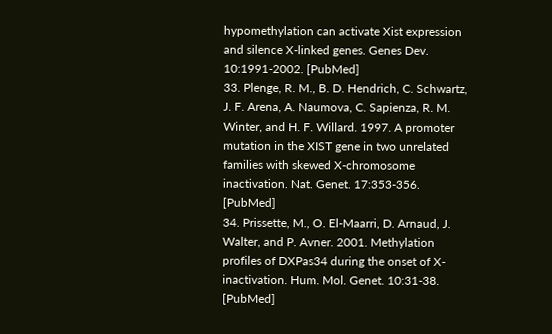hypomethylation can activate Xist expression and silence X-linked genes. Genes Dev. 10:1991-2002. [PubMed]
33. Plenge, R. M., B. D. Hendrich, C. Schwartz, J. F. Arena, A. Naumova, C. Sapienza, R. M. Winter, and H. F. Willard. 1997. A promoter mutation in the XIST gene in two unrelated families with skewed X-chromosome inactivation. Nat. Genet. 17:353-356. [PubMed]
34. Prissette, M., O. El-Maarri, D. Arnaud, J. Walter, and P. Avner. 2001. Methylation profiles of DXPas34 during the onset of X-inactivation. Hum. Mol. Genet. 10:31-38. [PubMed]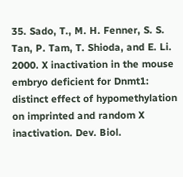35. Sado, T., M. H. Fenner, S. S. Tan, P. Tam, T. Shioda, and E. Li. 2000. X inactivation in the mouse embryo deficient for Dnmt1: distinct effect of hypomethylation on imprinted and random X inactivation. Dev. Biol.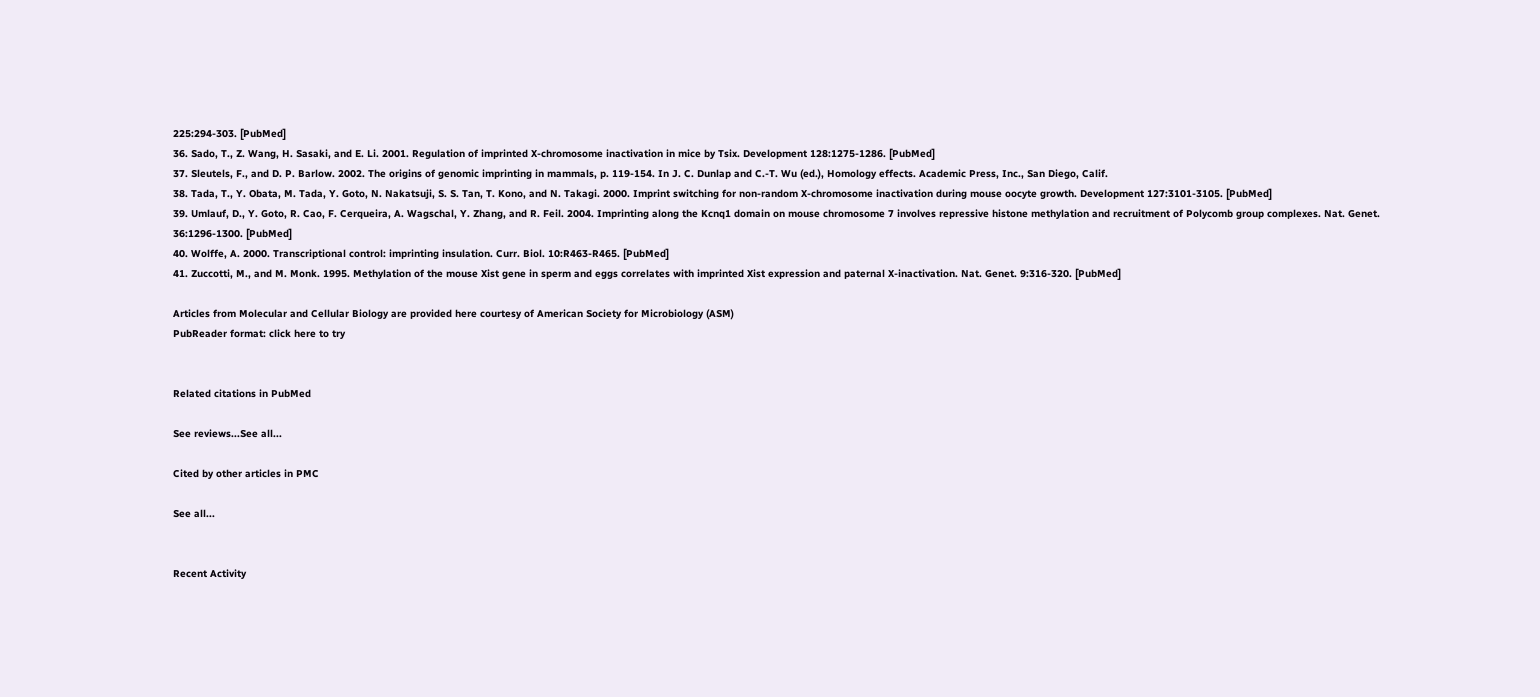225:294-303. [PubMed]
36. Sado, T., Z. Wang, H. Sasaki, and E. Li. 2001. Regulation of imprinted X-chromosome inactivation in mice by Tsix. Development 128:1275-1286. [PubMed]
37. Sleutels, F., and D. P. Barlow. 2002. The origins of genomic imprinting in mammals, p. 119-154. In J. C. Dunlap and C.-T. Wu (ed.), Homology effects. Academic Press, Inc., San Diego, Calif.
38. Tada, T., Y. Obata, M. Tada, Y. Goto, N. Nakatsuji, S. S. Tan, T. Kono, and N. Takagi. 2000. Imprint switching for non-random X-chromosome inactivation during mouse oocyte growth. Development 127:3101-3105. [PubMed]
39. Umlauf, D., Y. Goto, R. Cao, F. Cerqueira, A. Wagschal, Y. Zhang, and R. Feil. 2004. Imprinting along the Kcnq1 domain on mouse chromosome 7 involves repressive histone methylation and recruitment of Polycomb group complexes. Nat. Genet. 36:1296-1300. [PubMed]
40. Wolffe, A. 2000. Transcriptional control: imprinting insulation. Curr. Biol. 10:R463-R465. [PubMed]
41. Zuccotti, M., and M. Monk. 1995. Methylation of the mouse Xist gene in sperm and eggs correlates with imprinted Xist expression and paternal X-inactivation. Nat. Genet. 9:316-320. [PubMed]

Articles from Molecular and Cellular Biology are provided here courtesy of American Society for Microbiology (ASM)
PubReader format: click here to try


Related citations in PubMed

See reviews...See all...

Cited by other articles in PMC

See all...


Recent Activity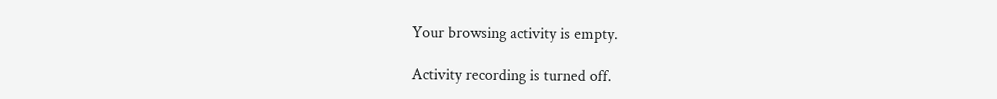Your browsing activity is empty.

Activity recording is turned off.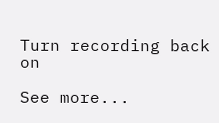Turn recording back on

See more...